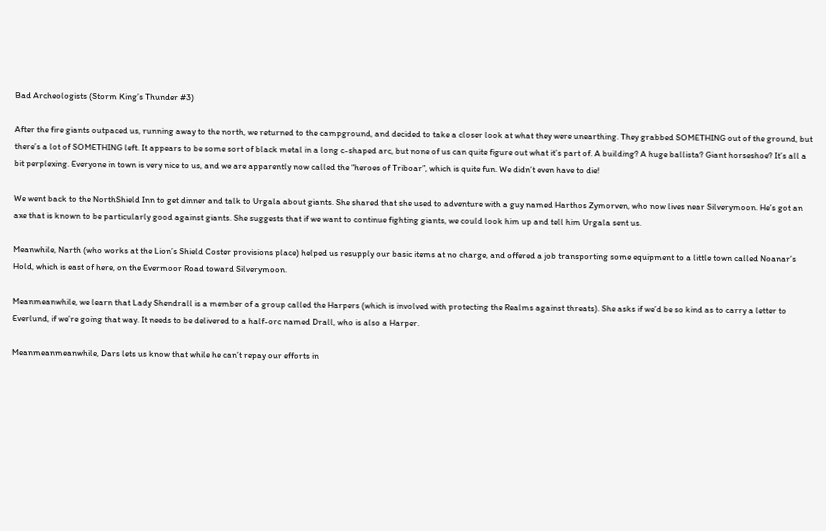Bad Archeologists (Storm King’s Thunder #3)

After the fire giants outpaced us, running away to the north, we returned to the campground, and decided to take a closer look at what they were unearthing. They grabbed SOMETHING out of the ground, but there’s a lot of SOMETHING left. It appears to be some sort of black metal in a long c-shaped arc, but none of us can quite figure out what it’s part of. A building? A huge ballista? Giant horseshoe? It’s all a bit perplexing. Everyone in town is very nice to us, and we are apparently now called the “heroes of Triboar”, which is quite fun. We didn’t even have to die!

We went back to the NorthShield Inn to get dinner and talk to Urgala about giants. She shared that she used to adventure with a guy named Harthos Zymorven, who now lives near Silverymoon. He’s got an axe that is known to be particularly good against giants. She suggests that if we want to continue fighting giants, we could look him up and tell him Urgala sent us.

Meanwhile, Narth (who works at the Lion’s Shield Coster provisions place) helped us resupply our basic items at no charge, and offered a job transporting some equipment to a little town called Noanar’s Hold, which is east of here, on the Evermoor Road toward Silverymoon.

Meanmeanwhile, we learn that Lady Shendrall is a member of a group called the Harpers (which is involved with protecting the Realms against threats). She asks if we’d be so kind as to carry a letter to Everlund, if we’re going that way. It needs to be delivered to a half-orc named Drall, who is also a Harper.

Meanmeanmeanwhile, Dars lets us know that while he can’t repay our efforts in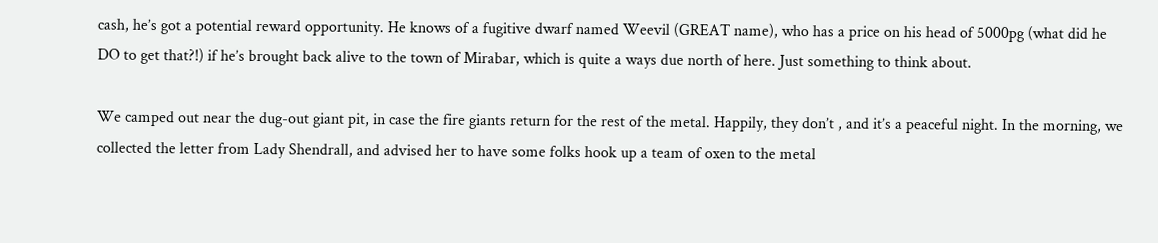cash, he’s got a potential reward opportunity. He knows of a fugitive dwarf named Weevil (GREAT name), who has a price on his head of 5000pg (what did he DO to get that?!) if he’s brought back alive to the town of Mirabar, which is quite a ways due north of here. Just something to think about.

We camped out near the dug-out giant pit, in case the fire giants return for the rest of the metal. Happily, they don’t , and it’s a peaceful night. In the morning, we collected the letter from Lady Shendrall, and advised her to have some folks hook up a team of oxen to the metal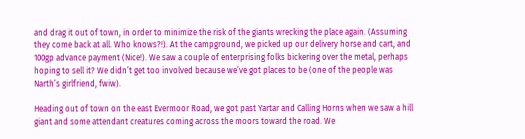and drag it out of town, in order to minimize the risk of the giants wrecking the place again. (Assuming they come back at all. Who knows?!). At the campground, we picked up our delivery horse and cart, and 100gp advance payment (Nice!). We saw a couple of enterprising folks bickering over the metal, perhaps hoping to sell it? We didn’t get too involved because we’ve got places to be (one of the people was Narth’s girlfriend, fwiw).

Heading out of town on the east Evermoor Road, we got past Yartar and Calling Horns when we saw a hill giant and some attendant creatures coming across the moors toward the road. We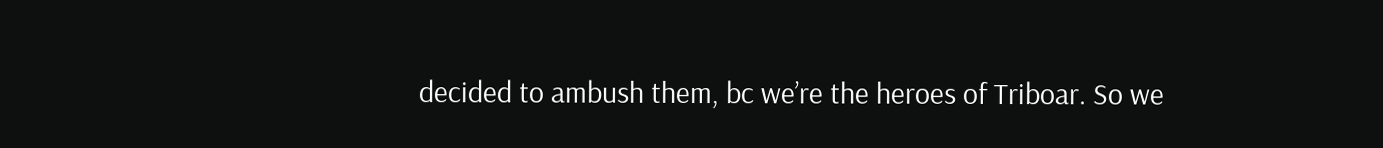decided to ambush them, bc we’re the heroes of Triboar. So we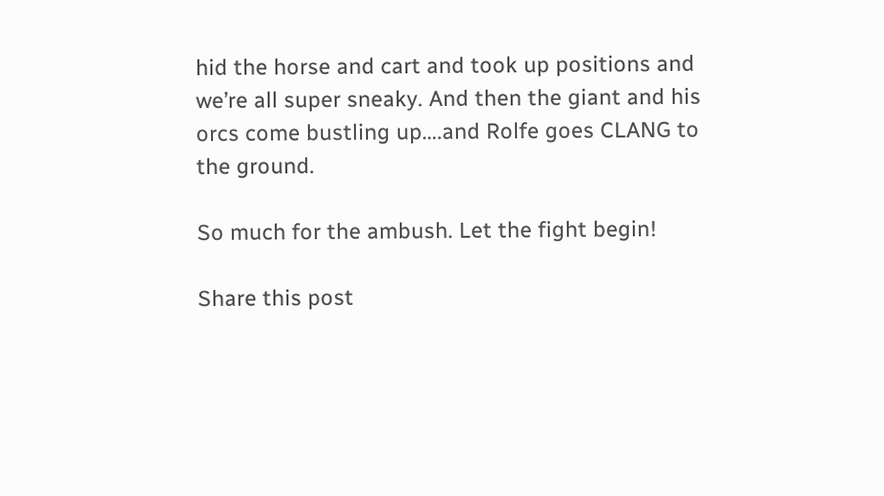hid the horse and cart and took up positions and we’re all super sneaky. And then the giant and his orcs come bustling up….and Rolfe goes CLANG to the ground.

So much for the ambush. Let the fight begin!

Share this post